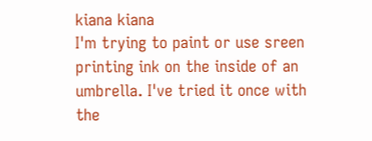kiana kiana
I'm trying to paint or use sreen printing ink on the inside of an umbrella. I've tried it once with the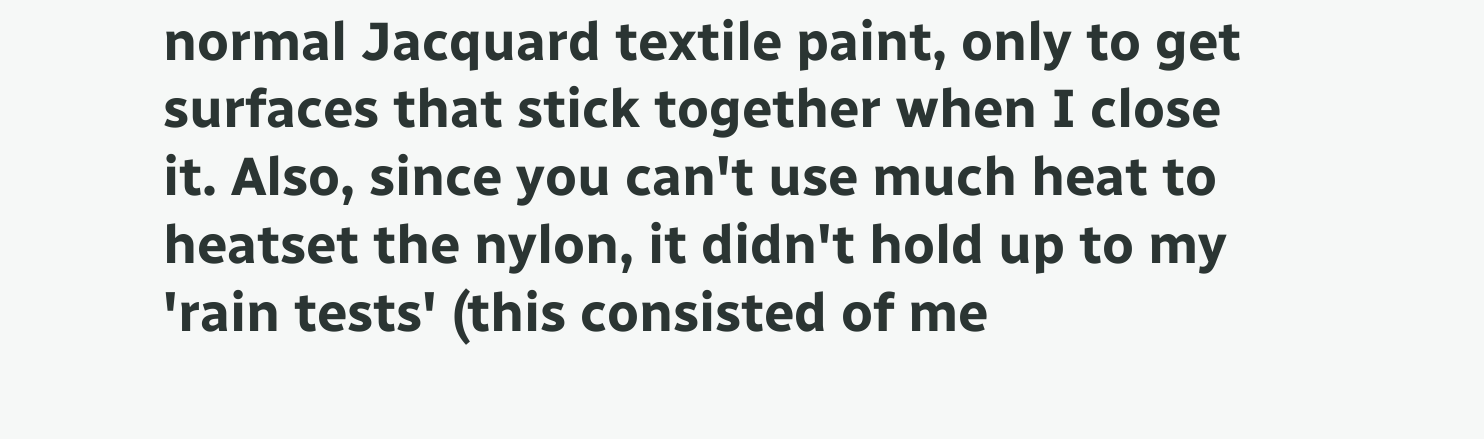normal Jacquard textile paint, only to get surfaces that stick together when I close it. Also, since you can't use much heat to heatset the nylon, it didn't hold up to my 'rain tests' (this consisted of me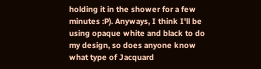holding it in the shower for a few minutes :P). Anyways, I think I'll be using opaque white and black to do my design, so does anyone know what type of Jacquard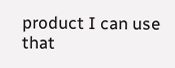product I can use that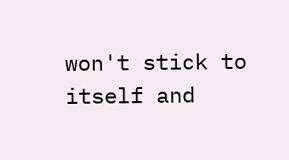won't stick to itself and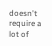doesn't require a lot of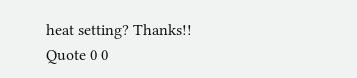heat setting? Thanks!!
Quote 0 0